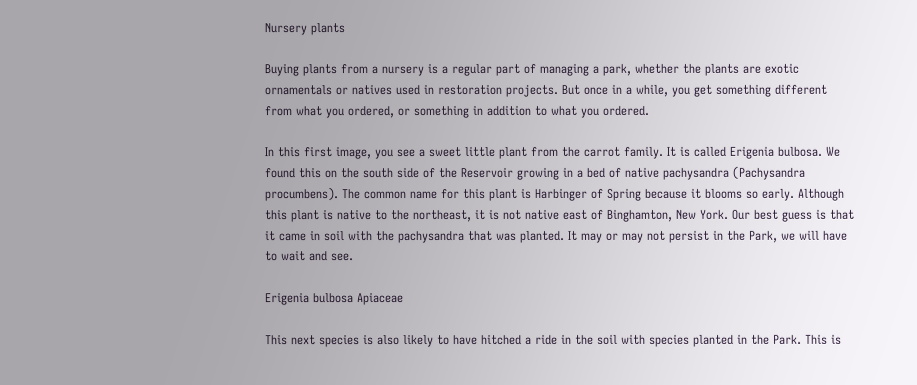Nursery plants

Buying plants from a nursery is a regular part of managing a park, whether the plants are exotic ornamentals or natives used in restoration projects. But once in a while, you get something different from what you ordered, or something in addition to what you ordered.

In this first image, you see a sweet little plant from the carrot family. It is called Erigenia bulbosa. We found this on the south side of the Reservoir growing in a bed of native pachysandra (Pachysandra procumbens). The common name for this plant is Harbinger of Spring because it blooms so early. Although this plant is native to the northeast, it is not native east of Binghamton, New York. Our best guess is that it came in soil with the pachysandra that was planted. It may or may not persist in the Park, we will have to wait and see.

Erigenia bulbosa Apiaceae

This next species is also likely to have hitched a ride in the soil with species planted in the Park. This is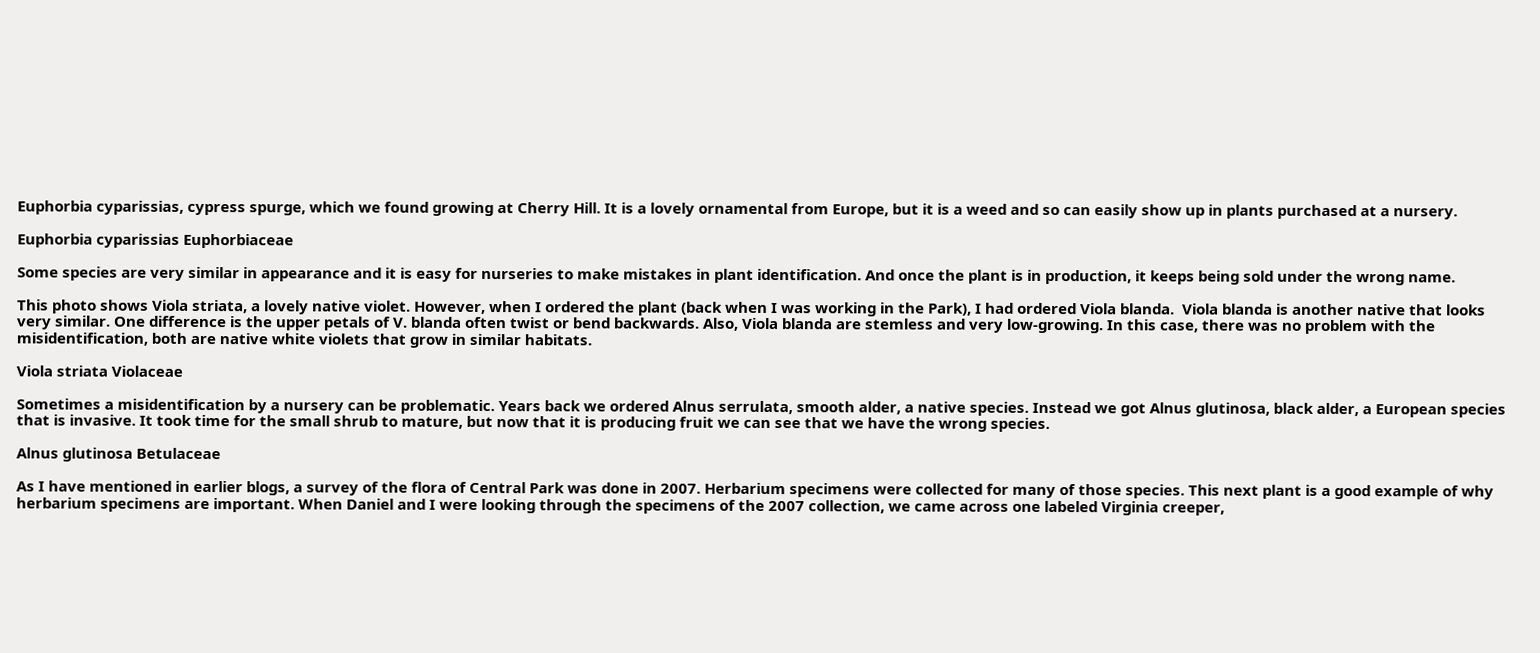Euphorbia cyparissias, cypress spurge, which we found growing at Cherry Hill. It is a lovely ornamental from Europe, but it is a weed and so can easily show up in plants purchased at a nursery.

Euphorbia cyparissias Euphorbiaceae

Some species are very similar in appearance and it is easy for nurseries to make mistakes in plant identification. And once the plant is in production, it keeps being sold under the wrong name.

This photo shows Viola striata, a lovely native violet. However, when I ordered the plant (back when I was working in the Park), I had ordered Viola blanda.  Viola blanda is another native that looks very similar. One difference is the upper petals of V. blanda often twist or bend backwards. Also, Viola blanda are stemless and very low-growing. In this case, there was no problem with the misidentification, both are native white violets that grow in similar habitats.

Viola striata Violaceae

Sometimes a misidentification by a nursery can be problematic. Years back we ordered Alnus serrulata, smooth alder, a native species. Instead we got Alnus glutinosa, black alder, a European species that is invasive. It took time for the small shrub to mature, but now that it is producing fruit we can see that we have the wrong species.

Alnus glutinosa Betulaceae

As I have mentioned in earlier blogs, a survey of the flora of Central Park was done in 2007. Herbarium specimens were collected for many of those species. This next plant is a good example of why herbarium specimens are important. When Daniel and I were looking through the specimens of the 2007 collection, we came across one labeled Virginia creeper,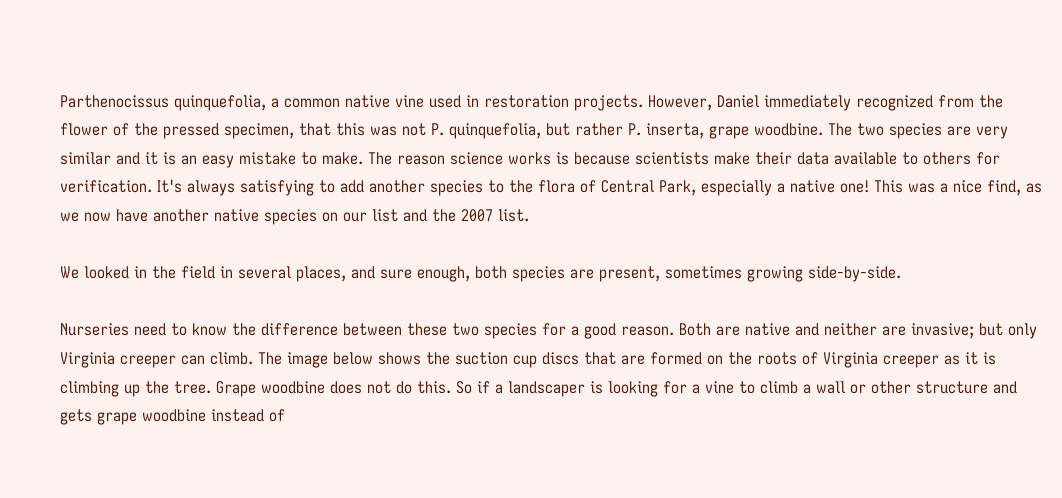Parthenocissus quinquefolia, a common native vine used in restoration projects. However, Daniel immediately recognized from the flower of the pressed specimen, that this was not P. quinquefolia, but rather P. inserta, grape woodbine. The two species are very similar and it is an easy mistake to make. The reason science works is because scientists make their data available to others for verification. It's always satisfying to add another species to the flora of Central Park, especially a native one! This was a nice find, as we now have another native species on our list and the 2007 list.

We looked in the field in several places, and sure enough, both species are present, sometimes growing side-by-side.

Nurseries need to know the difference between these two species for a good reason. Both are native and neither are invasive; but only Virginia creeper can climb. The image below shows the suction cup discs that are formed on the roots of Virginia creeper as it is climbing up the tree. Grape woodbine does not do this. So if a landscaper is looking for a vine to climb a wall or other structure and gets grape woodbine instead of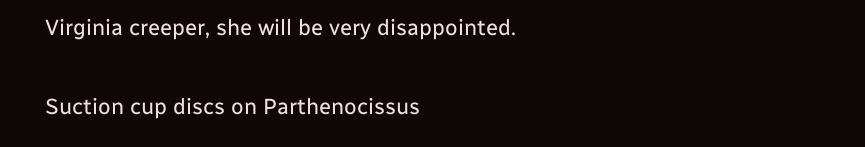Virginia creeper, she will be very disappointed.

Suction cup discs on Parthenocissus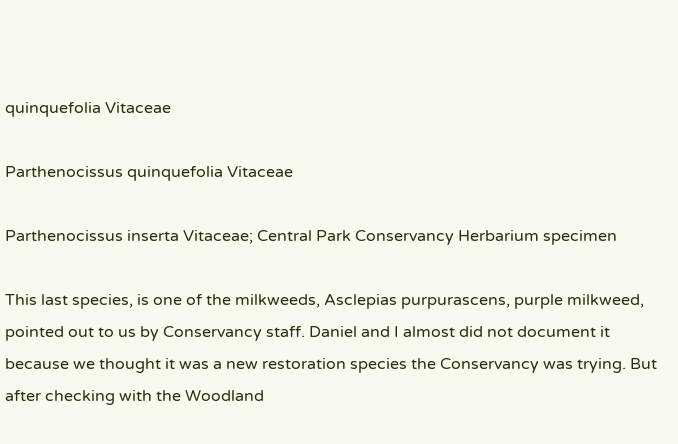quinquefolia Vitaceae

Parthenocissus quinquefolia Vitaceae

Parthenocissus inserta Vitaceae; Central Park Conservancy Herbarium specimen

This last species, is one of the milkweeds, Asclepias purpurascens, purple milkweed, pointed out to us by Conservancy staff. Daniel and I almost did not document it because we thought it was a new restoration species the Conservancy was trying. But after checking with the Woodland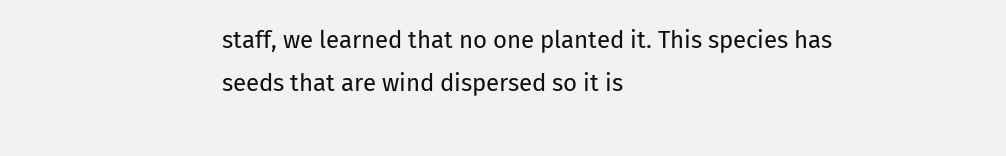staff, we learned that no one planted it. This species has seeds that are wind dispersed so it is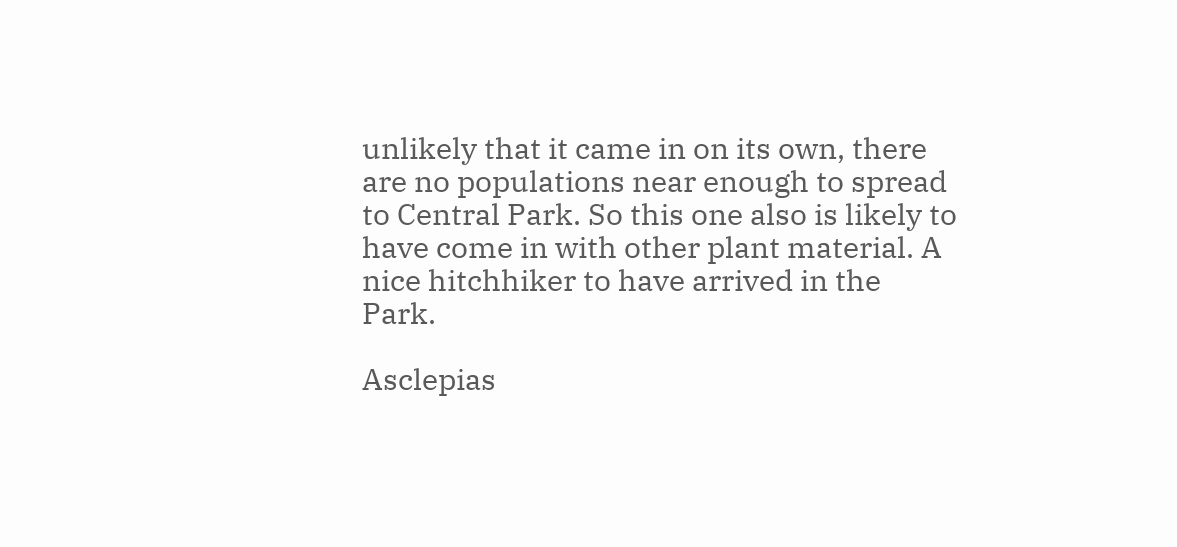unlikely that it came in on its own, there are no populations near enough to spread to Central Park. So this one also is likely to have come in with other plant material. A nice hitchhiker to have arrived in the Park.

Asclepias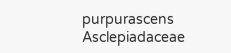purpurascens Asclepiadaceae